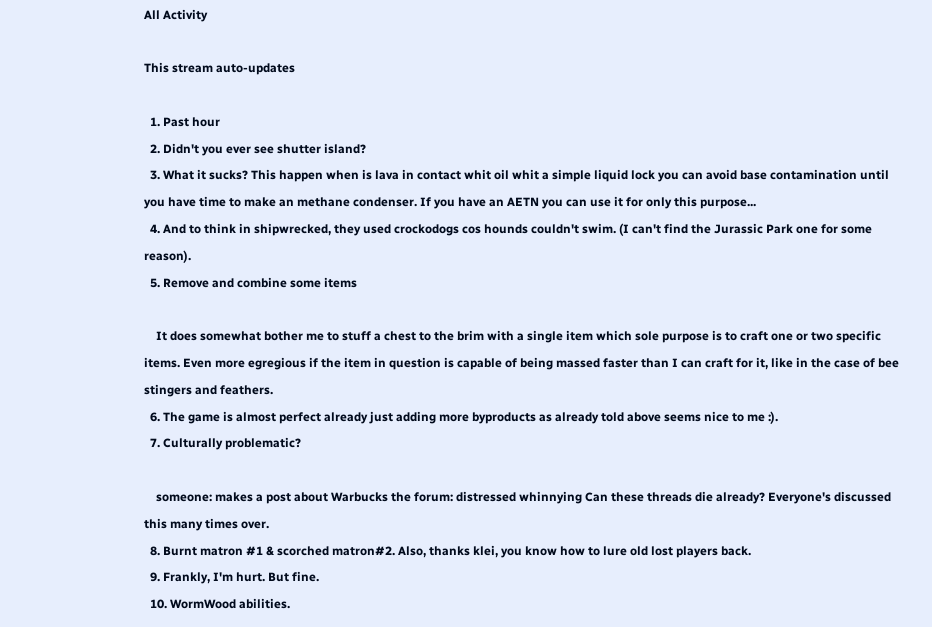All Activity

This stream auto-updates

  1. Past hour
  2. Didn't you ever see shutter island?
  3. What it sucks? This happen when is lava in contact whit oil whit a simple liquid lock you can avoid base contamination until you have time to make an methane condenser. If you have an AETN you can use it for only this purpose...
  4. And to think in shipwrecked, they used crockodogs cos hounds couldn't swim. (I can't find the Jurassic Park one for some reason).
  5. Remove and combine some items

    It does somewhat bother me to stuff a chest to the brim with a single item which sole purpose is to craft one or two specific items. Even more egregious if the item in question is capable of being massed faster than I can craft for it, like in the case of bee stingers and feathers.
  6. The game is almost perfect already just adding more byproducts as already told above seems nice to me :).
  7. Culturally problematic?

    someone: makes a post about Warbucks the forum: distressed whinnying Can these threads die already? Everyone's discussed this many times over.
  8. Burnt matron #1 & scorched matron#2. Also, thanks klei, you know how to lure old lost players back.
  9. Frankly, I'm hurt. But fine.
  10. WormWood abilities.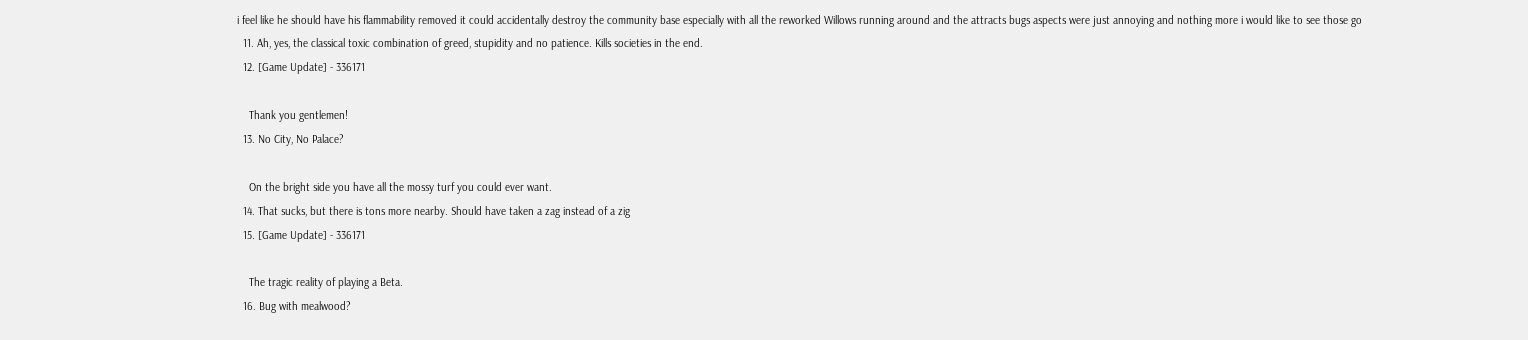i feel like he should have his flammability removed it could accidentally destroy the community base especially with all the reworked Willows running around and the attracts bugs aspects were just annoying and nothing more i would like to see those go
  11. Ah, yes, the classical toxic combination of greed, stupidity and no patience. Kills societies in the end.
  12. [Game Update] - 336171

    Thank you gentlemen!
  13. No City, No Palace?

    On the bright side you have all the mossy turf you could ever want.
  14. That sucks, but there is tons more nearby. Should have taken a zag instead of a zig
  15. [Game Update] - 336171

    The tragic reality of playing a Beta.
  16. Bug with mealwood?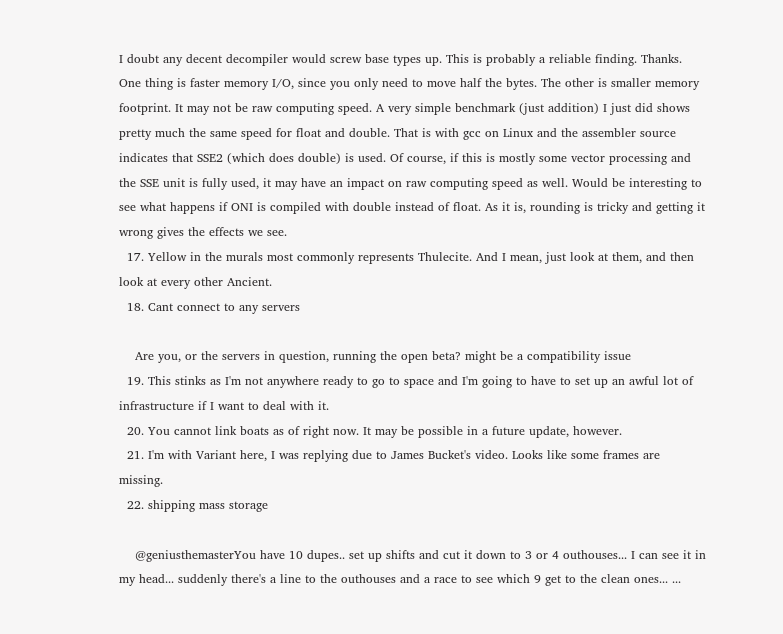I doubt any decent decompiler would screw base types up. This is probably a reliable finding. Thanks. One thing is faster memory I/O, since you only need to move half the bytes. The other is smaller memory footprint. It may not be raw computing speed. A very simple benchmark (just addition) I just did shows pretty much the same speed for float and double. That is with gcc on Linux and the assembler source indicates that SSE2 (which does double) is used. Of course, if this is mostly some vector processing and the SSE unit is fully used, it may have an impact on raw computing speed as well. Would be interesting to see what happens if ONI is compiled with double instead of float. As it is, rounding is tricky and getting it wrong gives the effects we see.
  17. Yellow in the murals most commonly represents Thulecite. And I mean, just look at them, and then look at every other Ancient.
  18. Cant connect to any servers

    Are you, or the servers in question, running the open beta? might be a compatibility issue
  19. This stinks as I'm not anywhere ready to go to space and I'm going to have to set up an awful lot of infrastructure if I want to deal with it.
  20. You cannot link boats as of right now. It may be possible in a future update, however.
  21. I'm with Variant here, I was replying due to James Bucket's video. Looks like some frames are missing.
  22. shipping mass storage

    @geniusthemasterYou have 10 dupes.. set up shifts and cut it down to 3 or 4 outhouses... I can see it in my head... suddenly there's a line to the outhouses and a race to see which 9 get to the clean ones... ...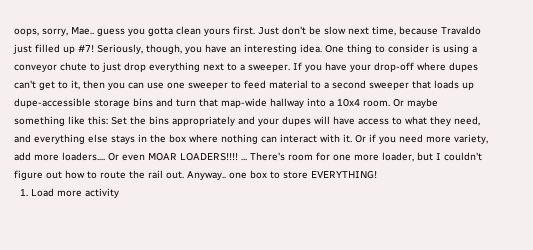oops, sorry, Mae.. guess you gotta clean yours first. Just don't be slow next time, because Travaldo just filled up #7! Seriously, though, you have an interesting idea. One thing to consider is using a conveyor chute to just drop everything next to a sweeper. If you have your drop-off where dupes can't get to it, then you can use one sweeper to feed material to a second sweeper that loads up dupe-accessible storage bins and turn that map-wide hallway into a 10x4 room. Or maybe something like this: Set the bins appropriately and your dupes will have access to what they need, and everything else stays in the box where nothing can interact with it. Or if you need more variety, add more loaders.... Or even MOAR LOADERS!!!! ... There's room for one more loader, but I couldn't figure out how to route the rail out. Anyway.. one box to store EVERYTHING!
  1. Load more activity